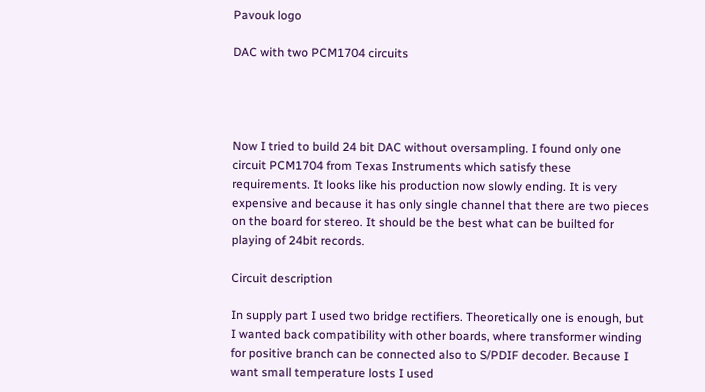Pavouk logo

DAC with two PCM1704 circuits




Now I tried to build 24 bit DAC without oversampling. I found only one circuit PCM1704 from Texas Instruments which satisfy these requirements. It looks like his production now slowly ending. It is very expensive and because it has only single channel that there are two pieces on the board for stereo. It should be the best what can be builted for playing of 24bit records.

Circuit description

In supply part I used two bridge rectifiers. Theoretically one is enough, but I wanted back compatibility with other boards, where transformer winding for positive branch can be connected also to S/PDIF decoder. Because I want small temperature losts I used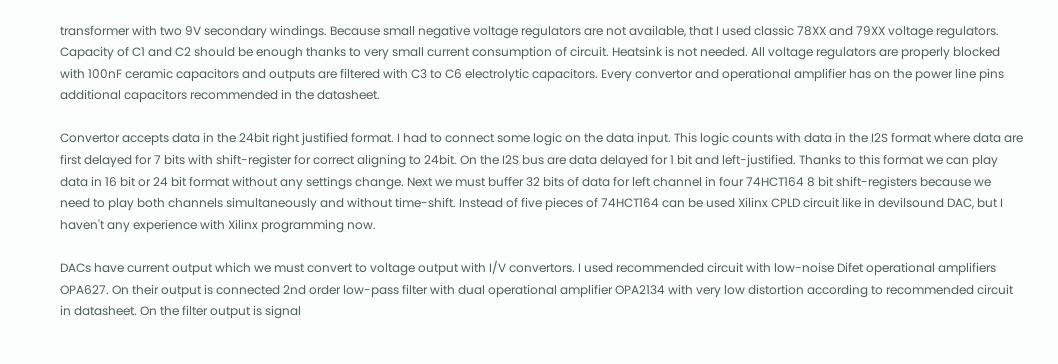transformer with two 9V secondary windings. Because small negative voltage regulators are not available, that I used classic 78XX and 79XX voltage regulators. Capacity of C1 and C2 should be enough thanks to very small current consumption of circuit. Heatsink is not needed. All voltage regulators are properly blocked with 100nF ceramic capacitors and outputs are filtered with C3 to C6 electrolytic capacitors. Every convertor and operational amplifier has on the power line pins additional capacitors recommended in the datasheet.

Convertor accepts data in the 24bit right justified format. I had to connect some logic on the data input. This logic counts with data in the I2S format where data are first delayed for 7 bits with shift-register for correct aligning to 24bit. On the I2S bus are data delayed for 1 bit and left-justified. Thanks to this format we can play data in 16 bit or 24 bit format without any settings change. Next we must buffer 32 bits of data for left channel in four 74HCT164 8 bit shift-registers because we need to play both channels simultaneously and without time-shift. Instead of five pieces of 74HCT164 can be used Xilinx CPLD circuit like in devilsound DAC, but I haven't any experience with Xilinx programming now.

DACs have current output which we must convert to voltage output with I/V convertors. I used recommended circuit with low-noise Difet operational amplifiers OPA627. On their output is connected 2nd order low-pass filter with dual operational amplifier OPA2134 with very low distortion according to recommended circuit in datasheet. On the filter output is signal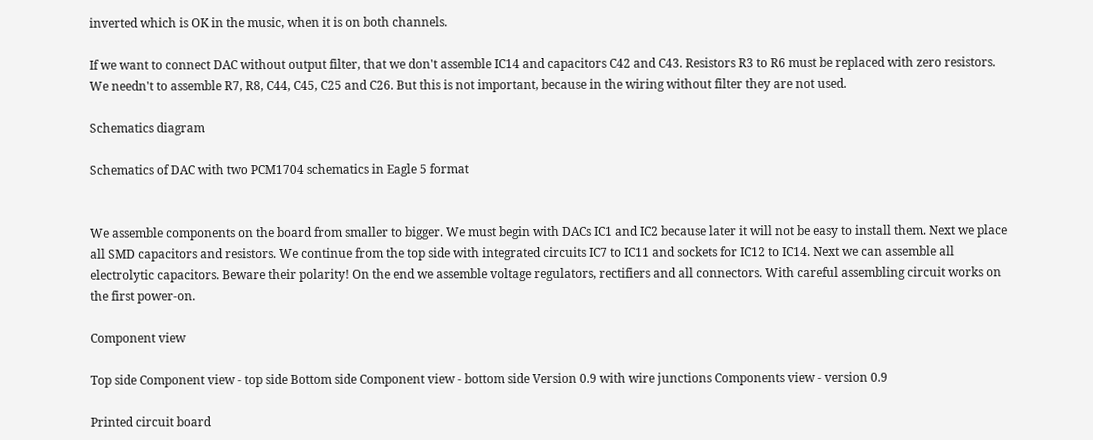inverted which is OK in the music, when it is on both channels.

If we want to connect DAC without output filter, that we don't assemble IC14 and capacitors C42 and C43. Resistors R3 to R6 must be replaced with zero resistors. We needn't to assemble R7, R8, C44, C45, C25 and C26. But this is not important, because in the wiring without filter they are not used.

Schematics diagram

Schematics of DAC with two PCM1704 schematics in Eagle 5 format


We assemble components on the board from smaller to bigger. We must begin with DACs IC1 and IC2 because later it will not be easy to install them. Next we place all SMD capacitors and resistors. We continue from the top side with integrated circuits IC7 to IC11 and sockets for IC12 to IC14. Next we can assemble all electrolytic capacitors. Beware their polarity! On the end we assemble voltage regulators, rectifiers and all connectors. With careful assembling circuit works on the first power-on.

Component view

Top side Component view - top side Bottom side Component view - bottom side Version 0.9 with wire junctions Components view - version 0.9

Printed circuit board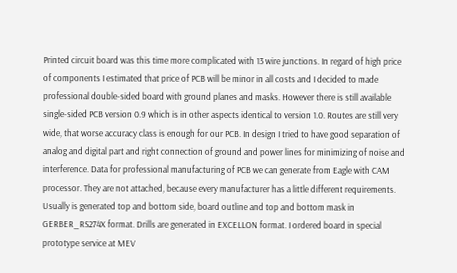Printed circuit board was this time more complicated with 13 wire junctions. In regard of high price of components I estimated that price of PCB will be minor in all costs and I decided to made professional double-sided board with ground planes and masks. However there is still available single-sided PCB version 0.9 which is in other aspects identical to version 1.0. Routes are still very wide, that worse accuracy class is enough for our PCB. In design I tried to have good separation of analog and digital part and right connection of ground and power lines for minimizing of noise and interference. Data for professional manufacturing of PCB we can generate from Eagle with CAM processor. They are not attached, because every manufacturer has a little different requirements. Usually is generated top and bottom side, board outline and top and bottom mask in GERBER_RS274X format. Drills are generated in EXCELLON format. I ordered board in special prototype service at MEV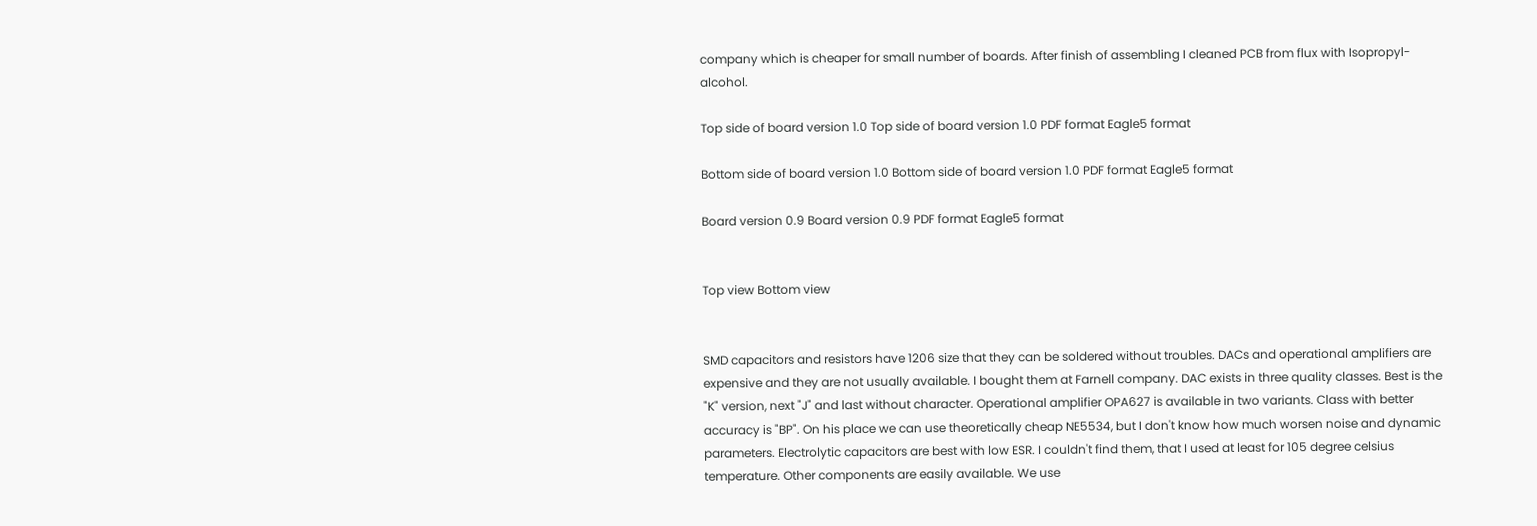company which is cheaper for small number of boards. After finish of assembling I cleaned PCB from flux with Isopropyl-alcohol.

Top side of board version 1.0 Top side of board version 1.0 PDF format Eagle5 format

Bottom side of board version 1.0 Bottom side of board version 1.0 PDF format Eagle5 format

Board version 0.9 Board version 0.9 PDF format Eagle5 format


Top view Bottom view


SMD capacitors and resistors have 1206 size that they can be soldered without troubles. DACs and operational amplifiers are expensive and they are not usually available. I bought them at Farnell company. DAC exists in three quality classes. Best is the "K" version, next "J" and last without character. Operational amplifier OPA627 is available in two variants. Class with better accuracy is "BP". On his place we can use theoretically cheap NE5534, but I don't know how much worsen noise and dynamic parameters. Electrolytic capacitors are best with low ESR. I couldn't find them, that I used at least for 105 degree celsius temperature. Other components are easily available. We use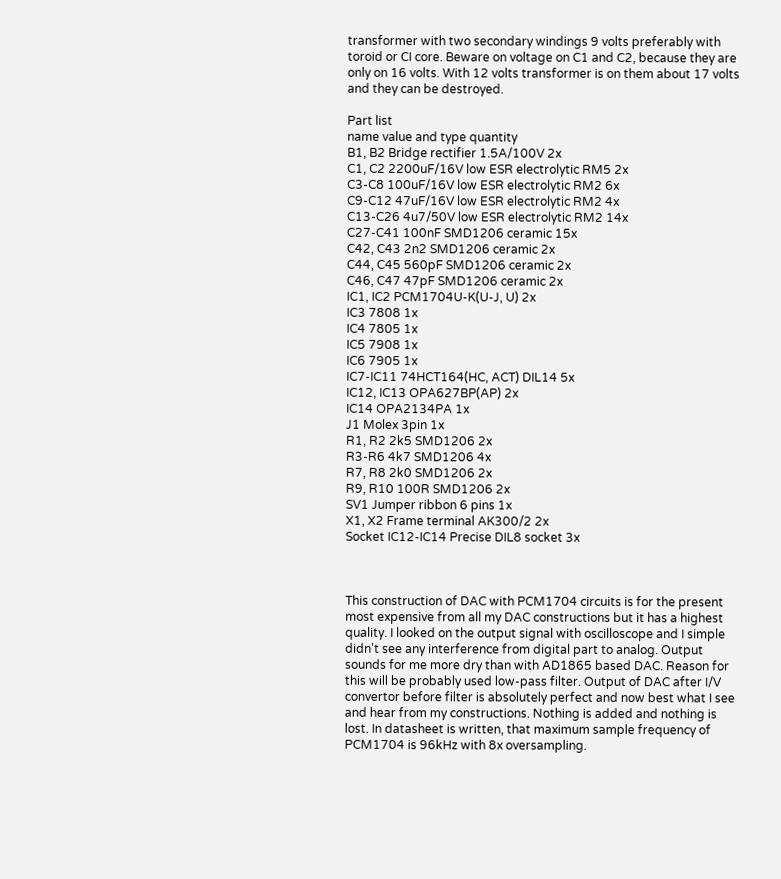transformer with two secondary windings 9 volts preferably with toroid or CI core. Beware on voltage on C1 and C2, because they are only on 16 volts. With 12 volts transformer is on them about 17 volts and they can be destroyed.

Part list
name value and type quantity
B1, B2 Bridge rectifier 1.5A/100V 2x
C1, C2 2200uF/16V low ESR electrolytic RM5 2x
C3-C8 100uF/16V low ESR electrolytic RM2 6x
C9-C12 47uF/16V low ESR electrolytic RM2 4x
C13-C26 4u7/50V low ESR electrolytic RM2 14x
C27-C41 100nF SMD1206 ceramic 15x
C42, C43 2n2 SMD1206 ceramic 2x
C44, C45 560pF SMD1206 ceramic 2x
C46, C47 47pF SMD1206 ceramic 2x
IC1, IC2 PCM1704U-K(U-J, U) 2x
IC3 7808 1x
IC4 7805 1x
IC5 7908 1x
IC6 7905 1x
IC7-IC11 74HCT164(HC, ACT) DIL14 5x
IC12, IC13 OPA627BP(AP) 2x
IC14 OPA2134PA 1x
J1 Molex 3pin 1x
R1, R2 2k5 SMD1206 2x
R3-R6 4k7 SMD1206 4x
R7, R8 2k0 SMD1206 2x
R9, R10 100R SMD1206 2x
SV1 Jumper ribbon 6 pins 1x
X1, X2 Frame terminal AK300/2 2x
Socket IC12-IC14 Precise DIL8 socket 3x



This construction of DAC with PCM1704 circuits is for the present most expensive from all my DAC constructions but it has a highest quality. I looked on the output signal with oscilloscope and I simple didn't see any interference from digital part to analog. Output sounds for me more dry than with AD1865 based DAC. Reason for this will be probably used low-pass filter. Output of DAC after I/V convertor before filter is absolutely perfect and now best what I see and hear from my constructions. Nothing is added and nothing is lost. In datasheet is written, that maximum sample frequency of PCM1704 is 96kHz with 8x oversampling.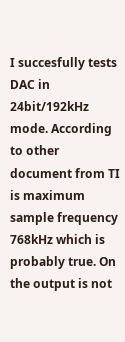I succesfully tests DAC in 24bit/192kHz mode. According to other document from TI is maximum sample frequency 768kHz which is probably true. On the output is not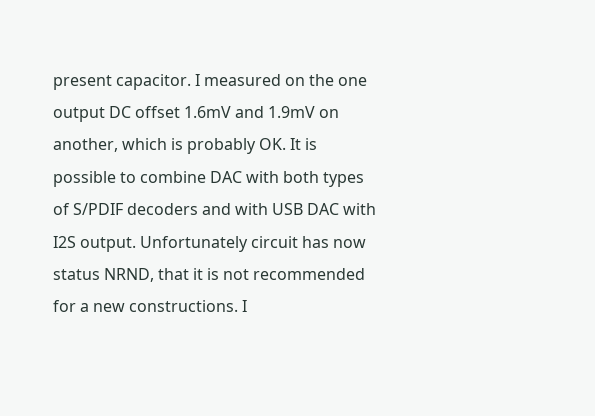present capacitor. I measured on the one output DC offset 1.6mV and 1.9mV on another, which is probably OK. It is possible to combine DAC with both types of S/PDIF decoders and with USB DAC with I2S output. Unfortunately circuit has now status NRND, that it is not recommended for a new constructions. I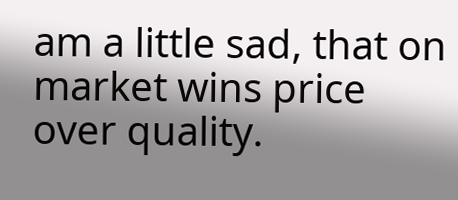am a little sad, that on market wins price over quality.